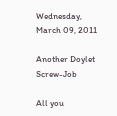Wednesday, March 09, 2011

Another Doylet Screw-Job

All you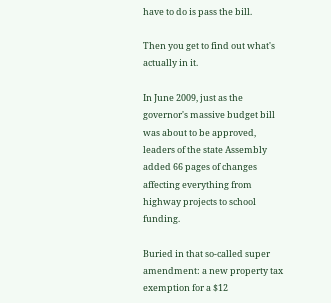have to do is pass the bill.

Then you get to find out what's actually in it.

In June 2009, just as the governor's massive budget bill was about to be approved, leaders of the state Assembly added 66 pages of changes affecting everything from highway projects to school funding.

Buried in that so-called super amendment: a new property tax exemption for a $12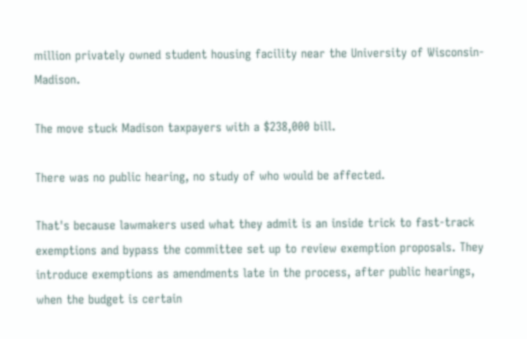million privately owned student housing facility near the University of Wisconsin-Madison.

The move stuck Madison taxpayers with a $238,000 bill.

There was no public hearing, no study of who would be affected.

That's because lawmakers used what they admit is an inside trick to fast-track exemptions and bypass the committee set up to review exemption proposals. They introduce exemptions as amendments late in the process, after public hearings, when the budget is certain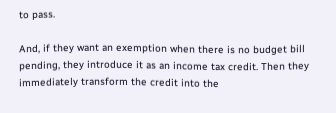to pass.

And, if they want an exemption when there is no budget bill pending, they introduce it as an income tax credit. Then they immediately transform the credit into the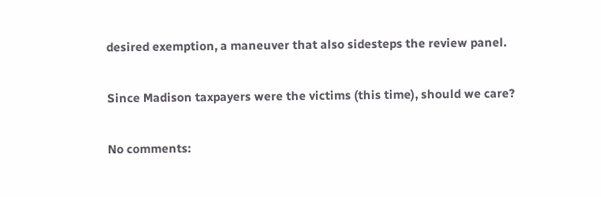desired exemption, a maneuver that also sidesteps the review panel.

Since Madison taxpayers were the victims (this time), should we care?

No comments: